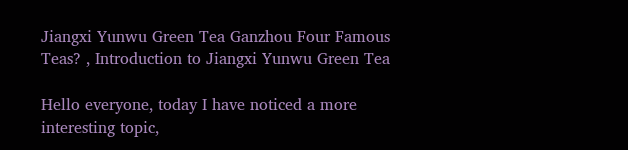Jiangxi Yunwu Green Tea Ganzhou Four Famous Teas? , Introduction to Jiangxi Yunwu Green Tea

Hello everyone, today I have noticed a more interesting topic,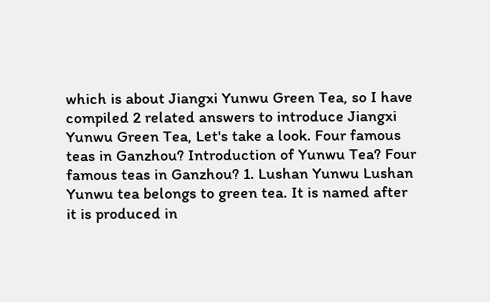which is about Jiangxi Yunwu Green Tea, so I have compiled 2 related answers to introduce Jiangxi Yunwu Green Tea, Let's take a look. Four famous teas in Ganzhou? Introduction of Yunwu Tea? Four famous teas in Ganzhou? 1. Lushan Yunwu Lushan Yunwu tea belongs to green tea. It is named after it is produced in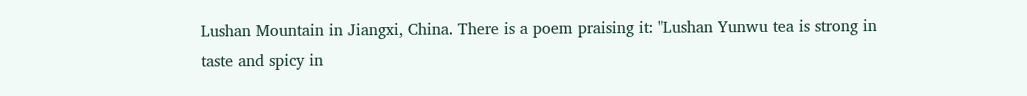Lushan Mountain in Jiangxi, China. There is a poem praising it: "Lushan Yunwu tea is strong in taste and spicy in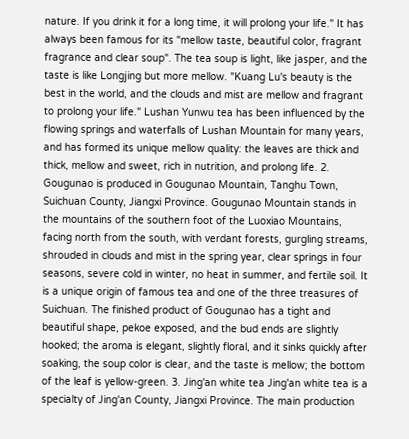nature. If you drink it for a long time, it will prolong your life." It has always been famous for its "mellow taste, beautiful color, fragrant fragrance and clear soup". The tea soup is light, like jasper, and the taste is like Longjing but more mellow. "Kuang Lu's beauty is the best in the world, and the clouds and mist are mellow and fragrant to prolong your life." Lushan Yunwu tea has been influenced by the flowing springs and waterfalls of Lushan Mountain for many years, and has formed its unique mellow quality: the leaves are thick and thick, mellow and sweet, rich in nutrition, and prolong life. 2. Gougunao is produced in Gougunao Mountain, Tanghu Town, Suichuan County, Jiangxi Province. Gougunao Mountain stands in the mountains of the southern foot of the Luoxiao Mountains, facing north from the south, with verdant forests, gurgling streams, shrouded in clouds and mist in the spring year, clear springs in four seasons, severe cold in winter, no heat in summer, and fertile soil. It is a unique origin of famous tea and one of the three treasures of Suichuan. The finished product of Gougunao has a tight and beautiful shape, pekoe exposed, and the bud ends are slightly hooked; the aroma is elegant, slightly floral, and it sinks quickly after soaking, the soup color is clear, and the taste is mellow; the bottom of the leaf is yellow-green. 3. Jing'an white tea Jing'an white tea is a specialty of Jing'an County, Jiangxi Province. The main production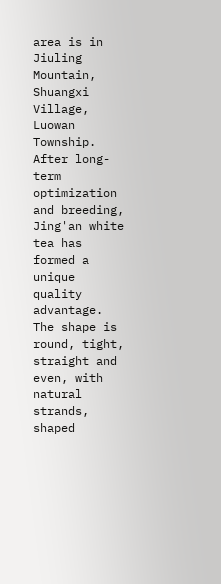area is in Jiuling Mountain, Shuangxi Village, Luowan Township. After long-term optimization and breeding, Jing'an white tea has formed a unique quality advantage. The shape is round, tight, straight and even, with natural strands, shaped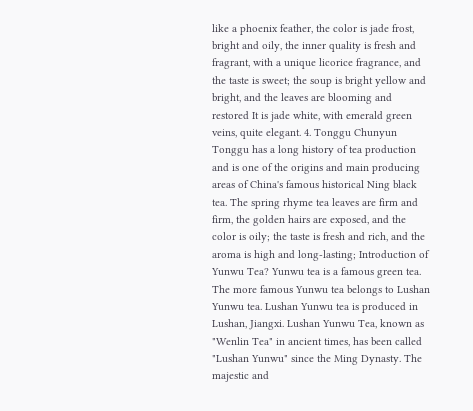like a phoenix feather, the color is jade frost, bright and oily, the inner quality is fresh and fragrant, with a unique licorice fragrance, and the taste is sweet; the soup is bright yellow and bright, and the leaves are blooming and restored It is jade white, with emerald green veins, quite elegant. 4. Tonggu Chunyun Tonggu has a long history of tea production and is one of the origins and main producing areas of China's famous historical Ning black tea. The spring rhyme tea leaves are firm and firm, the golden hairs are exposed, and the color is oily; the taste is fresh and rich, and the aroma is high and long-lasting; Introduction of Yunwu Tea? Yunwu tea is a famous green tea. The more famous Yunwu tea belongs to Lushan Yunwu tea. Lushan Yunwu tea is produced in Lushan, Jiangxi. Lushan Yunwu Tea, known as "Wenlin Tea" in ancient times, has been called "Lushan Yunwu" since the Ming Dynasty. The majestic and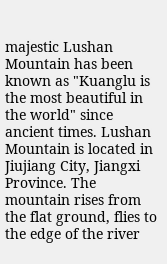majestic Lushan Mountain has been known as "Kuanglu is the most beautiful in the world" since ancient times. Lushan Mountain is located in Jiujiang City, Jiangxi Province. The mountain rises from the flat ground, flies to the edge of the river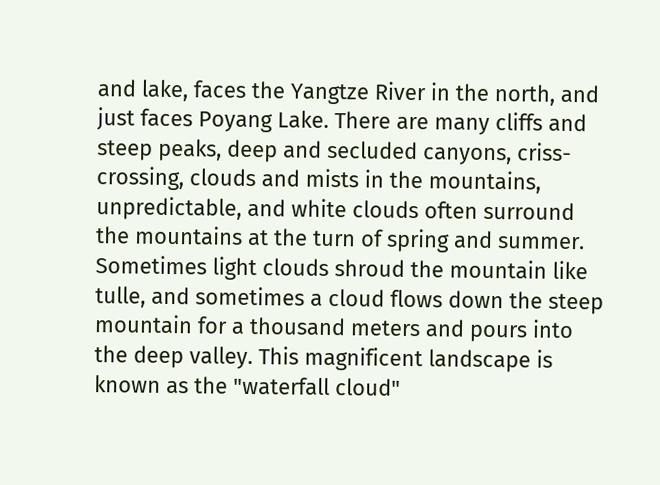and lake, faces the Yangtze River in the north, and just faces Poyang Lake. There are many cliffs and steep peaks, deep and secluded canyons, criss-crossing, clouds and mists in the mountains, unpredictable, and white clouds often surround the mountains at the turn of spring and summer. Sometimes light clouds shroud the mountain like tulle, and sometimes a cloud flows down the steep mountain for a thousand meters and pours into the deep valley. This magnificent landscape is known as the "waterfall cloud"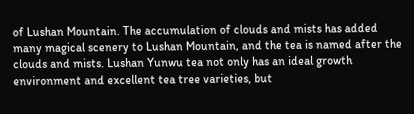of Lushan Mountain. The accumulation of clouds and mists has added many magical scenery to Lushan Mountain, and the tea is named after the clouds and mists. Lushan Yunwu tea not only has an ideal growth environment and excellent tea tree varieties, but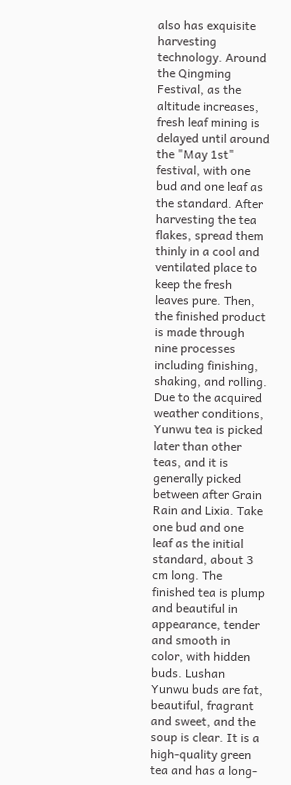also has exquisite harvesting technology. Around the Qingming Festival, as the altitude increases, fresh leaf mining is delayed until around the "May 1st" festival, with one bud and one leaf as the standard. After harvesting the tea flakes, spread them thinly in a cool and ventilated place to keep the fresh leaves pure. Then, the finished product is made through nine processes including finishing, shaking, and rolling. Due to the acquired weather conditions, Yunwu tea is picked later than other teas, and it is generally picked between after Grain Rain and Lixia. Take one bud and one leaf as the initial standard, about 3 cm long. The finished tea is plump and beautiful in appearance, tender and smooth in color, with hidden buds. Lushan Yunwu buds are fat, beautiful, fragrant and sweet, and the soup is clear. It is a high-quality green tea and has a long-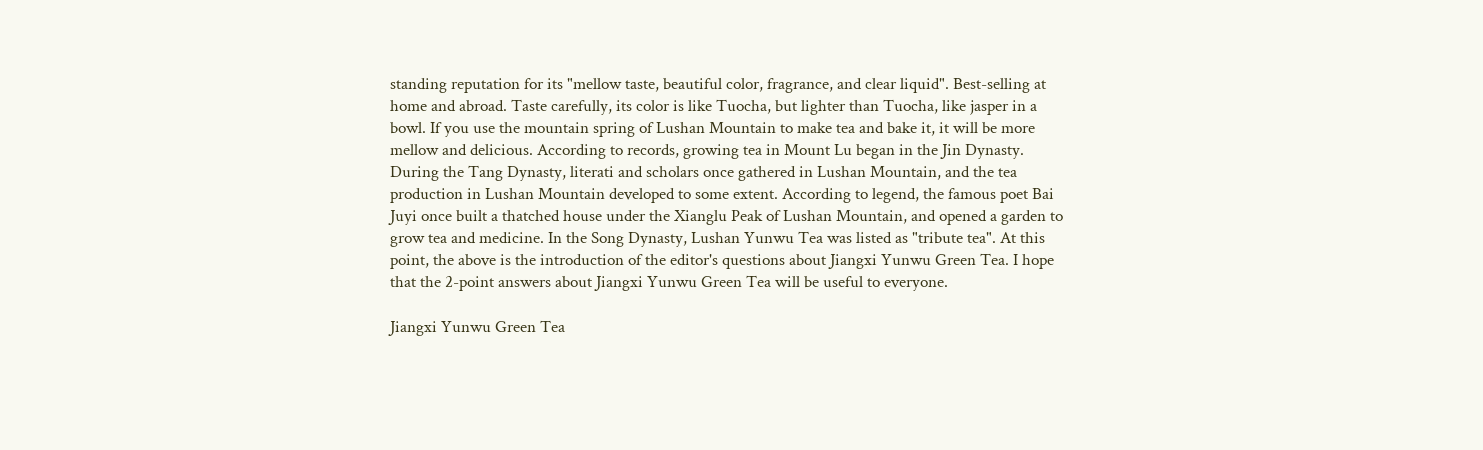standing reputation for its "mellow taste, beautiful color, fragrance, and clear liquid". Best-selling at home and abroad. Taste carefully, its color is like Tuocha, but lighter than Tuocha, like jasper in a bowl. If you use the mountain spring of Lushan Mountain to make tea and bake it, it will be more mellow and delicious. According to records, growing tea in Mount Lu began in the Jin Dynasty. During the Tang Dynasty, literati and scholars once gathered in Lushan Mountain, and the tea production in Lushan Mountain developed to some extent. According to legend, the famous poet Bai Juyi once built a thatched house under the Xianglu Peak of Lushan Mountain, and opened a garden to grow tea and medicine. In the Song Dynasty, Lushan Yunwu Tea was listed as "tribute tea". At this point, the above is the introduction of the editor's questions about Jiangxi Yunwu Green Tea. I hope that the 2-point answers about Jiangxi Yunwu Green Tea will be useful to everyone.

Jiangxi Yunwu Green Tea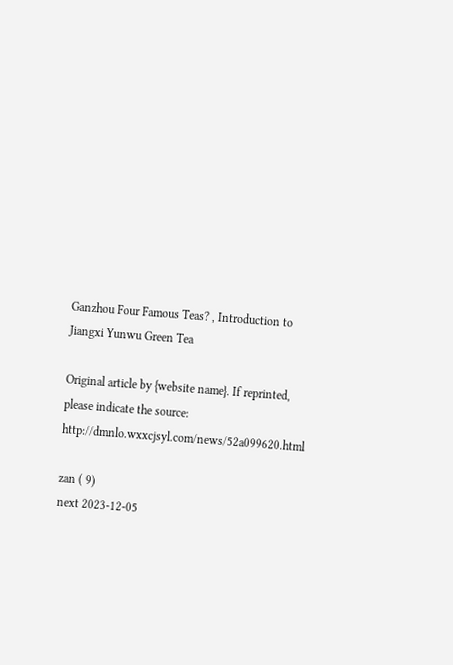Ganzhou Four Famous Teas? , Introduction to Jiangxi Yunwu Green Tea

Original article by {website name}. If reprinted, please indicate the source: http://dmnlo.wxxcjsyl.com/news/52a099620.html

zan ( 9)
next 2023-12-05